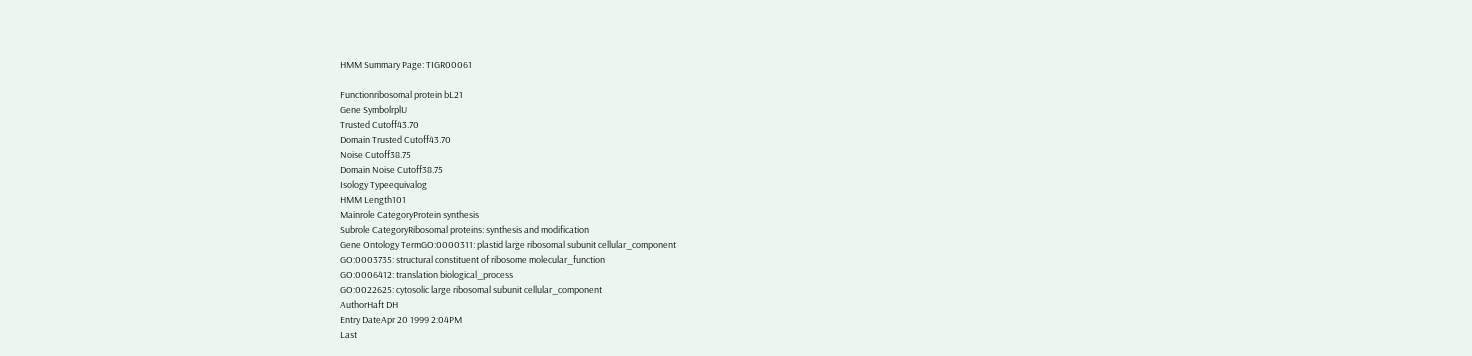HMM Summary Page: TIGR00061

Functionribosomal protein bL21
Gene SymbolrplU
Trusted Cutoff43.70
Domain Trusted Cutoff43.70
Noise Cutoff38.75
Domain Noise Cutoff38.75
Isology Typeequivalog
HMM Length101
Mainrole CategoryProtein synthesis
Subrole CategoryRibosomal proteins: synthesis and modification
Gene Ontology TermGO:0000311: plastid large ribosomal subunit cellular_component
GO:0003735: structural constituent of ribosome molecular_function
GO:0006412: translation biological_process
GO:0022625: cytosolic large ribosomal subunit cellular_component
AuthorHaft DH
Entry DateApr 20 1999 2:04PM
Last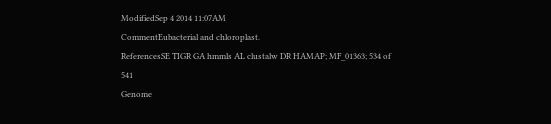ModifiedSep 4 2014 11:07AM
CommentEubacterial and chloroplast.
ReferencesSE TIGR GA hmmls AL clustalw DR HAMAP; MF_01363; 534 of 541
Genome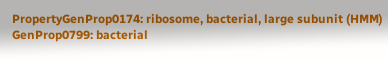PropertyGenProp0174: ribosome, bacterial, large subunit (HMM)
GenProp0799: bacterial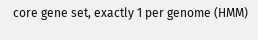core gene set, exactly 1 per genome (HMM)